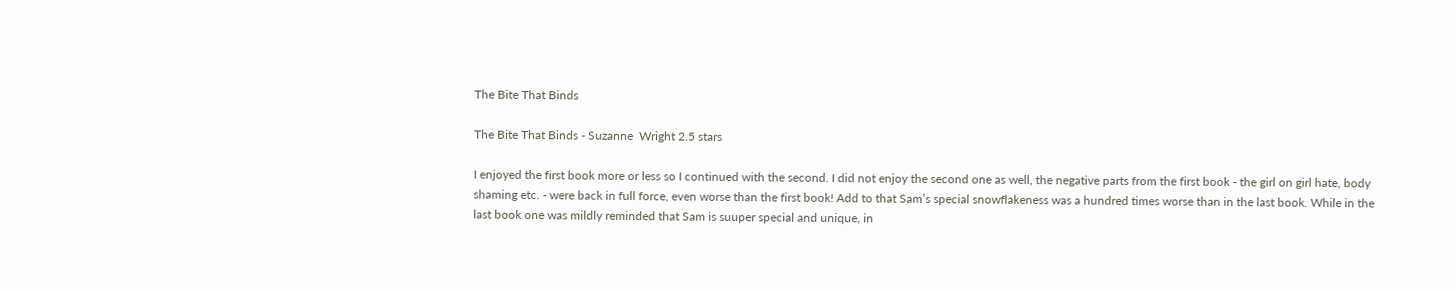The Bite That Binds

The Bite That Binds - Suzanne  Wright 2.5 stars

I enjoyed the first book more or less so I continued with the second. I did not enjoy the second one as well, the negative parts from the first book - the girl on girl hate, body shaming etc. - were back in full force, even worse than the first book! Add to that Sam’s special snowflakeness was a hundred times worse than in the last book. While in the last book one was mildly reminded that Sam is suuper special and unique, in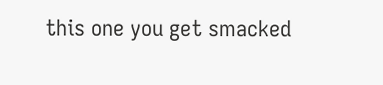this one you get smacked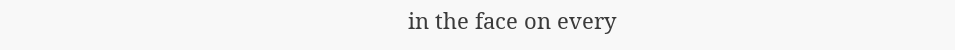in the face on every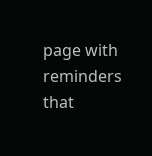page with reminders that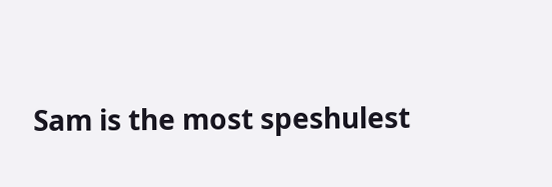Sam is the most speshulest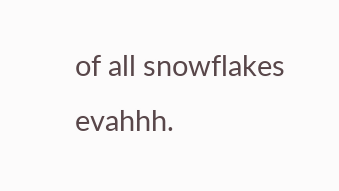of all snowflakes evahhh.